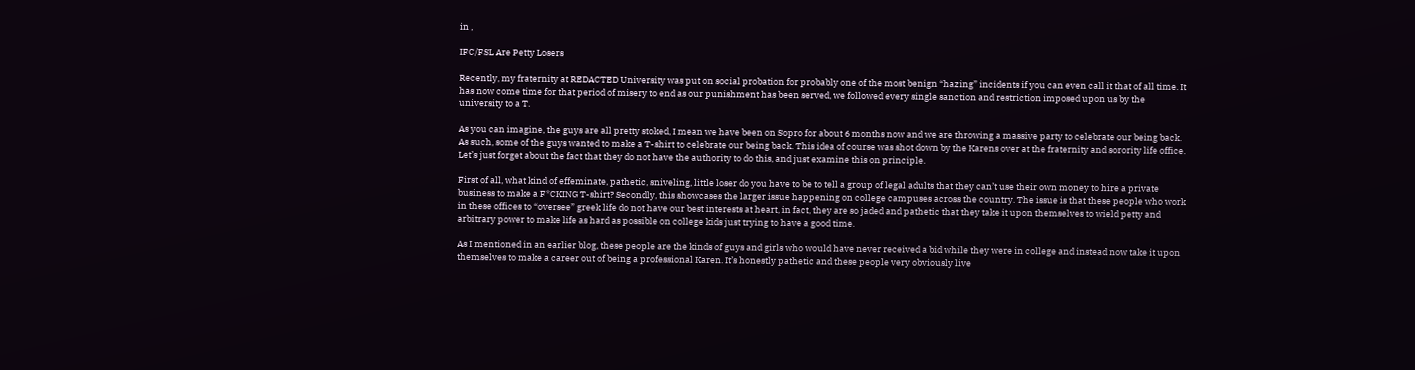in ,

IFC/FSL Are Petty Losers

Recently, my fraternity at REDACTED University was put on social probation for probably one of the most benign “hazing” incidents if you can even call it that of all time. It has now come time for that period of misery to end as our punishment has been served, we followed every single sanction and restriction imposed upon us by the university to a T.

As you can imagine, the guys are all pretty stoked, I mean we have been on Sopro for about 6 months now and we are throwing a massive party to celebrate our being back. As such, some of the guys wanted to make a T-shirt to celebrate our being back. This idea of course was shot down by the Karens over at the fraternity and sorority life office. Let’s just forget about the fact that they do not have the authority to do this, and just examine this on principle.

First of all, what kind of effeminate, pathetic, sniveling, little loser do you have to be to tell a group of legal adults that they can’t use their own money to hire a private business to make a F*CKING T-shirt? Secondly, this showcases the larger issue happening on college campuses across the country. The issue is that these people who work in these offices to “oversee” greek life do not have our best interests at heart, in fact, they are so jaded and pathetic that they take it upon themselves to wield petty and arbitrary power to make life as hard as possible on college kids just trying to have a good time.

As I mentioned in an earlier blog, these people are the kinds of guys and girls who would have never received a bid while they were in college and instead now take it upon themselves to make a career out of being a professional Karen. It’s honestly pathetic and these people very obviously live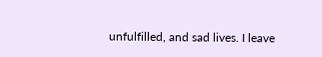unfulfilled, and sad lives. I leave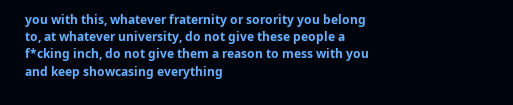you with this, whatever fraternity or sorority you belong to, at whatever university, do not give these people a f*cking inch, do not give them a reason to mess with you and keep showcasing everything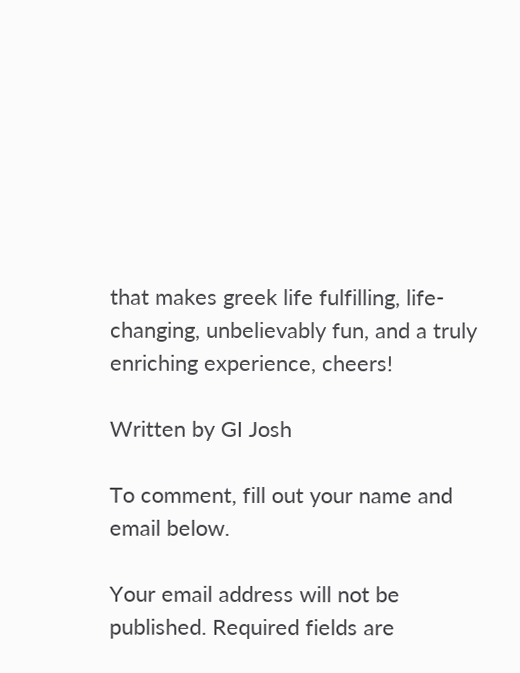that makes greek life fulfilling, life-changing, unbelievably fun, and a truly enriching experience, cheers!

Written by GI Josh

To comment, fill out your name and email below.

Your email address will not be published. Required fields are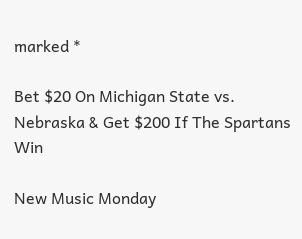marked *

Bet $20 On Michigan State vs. Nebraska & Get $200 If The Spartans Win

New Music Monday